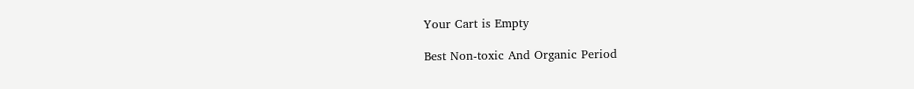Your Cart is Empty

Best Non-toxic And Organic Period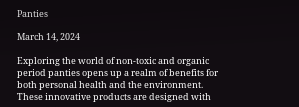Panties

March 14, 2024

Exploring the world of non-toxic and organic period panties opens up a realm of benefits for both personal health and the environment. These innovative products are designed with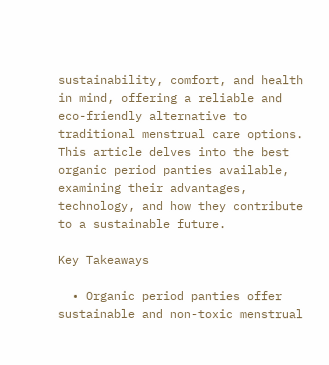sustainability, comfort, and health in mind, offering a reliable and eco-friendly alternative to traditional menstrual care options. This article delves into the best organic period panties available, examining their advantages, technology, and how they contribute to a sustainable future.

Key Takeaways

  • Organic period panties offer sustainable and non-toxic menstrual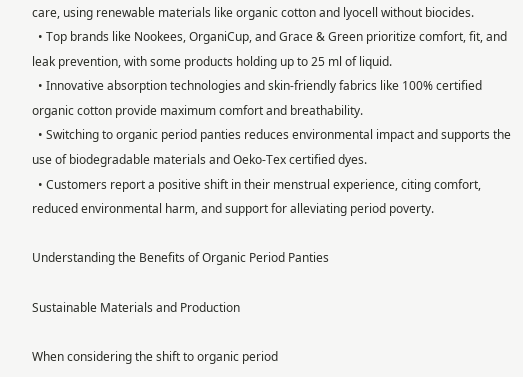care, using renewable materials like organic cotton and lyocell without biocides.
  • Top brands like Nookees, OrganiCup, and Grace & Green prioritize comfort, fit, and leak prevention, with some products holding up to 25 ml of liquid.
  • Innovative absorption technologies and skin-friendly fabrics like 100% certified organic cotton provide maximum comfort and breathability.
  • Switching to organic period panties reduces environmental impact and supports the use of biodegradable materials and Oeko-Tex certified dyes.
  • Customers report a positive shift in their menstrual experience, citing comfort, reduced environmental harm, and support for alleviating period poverty.

Understanding the Benefits of Organic Period Panties

Sustainable Materials and Production

When considering the shift to organic period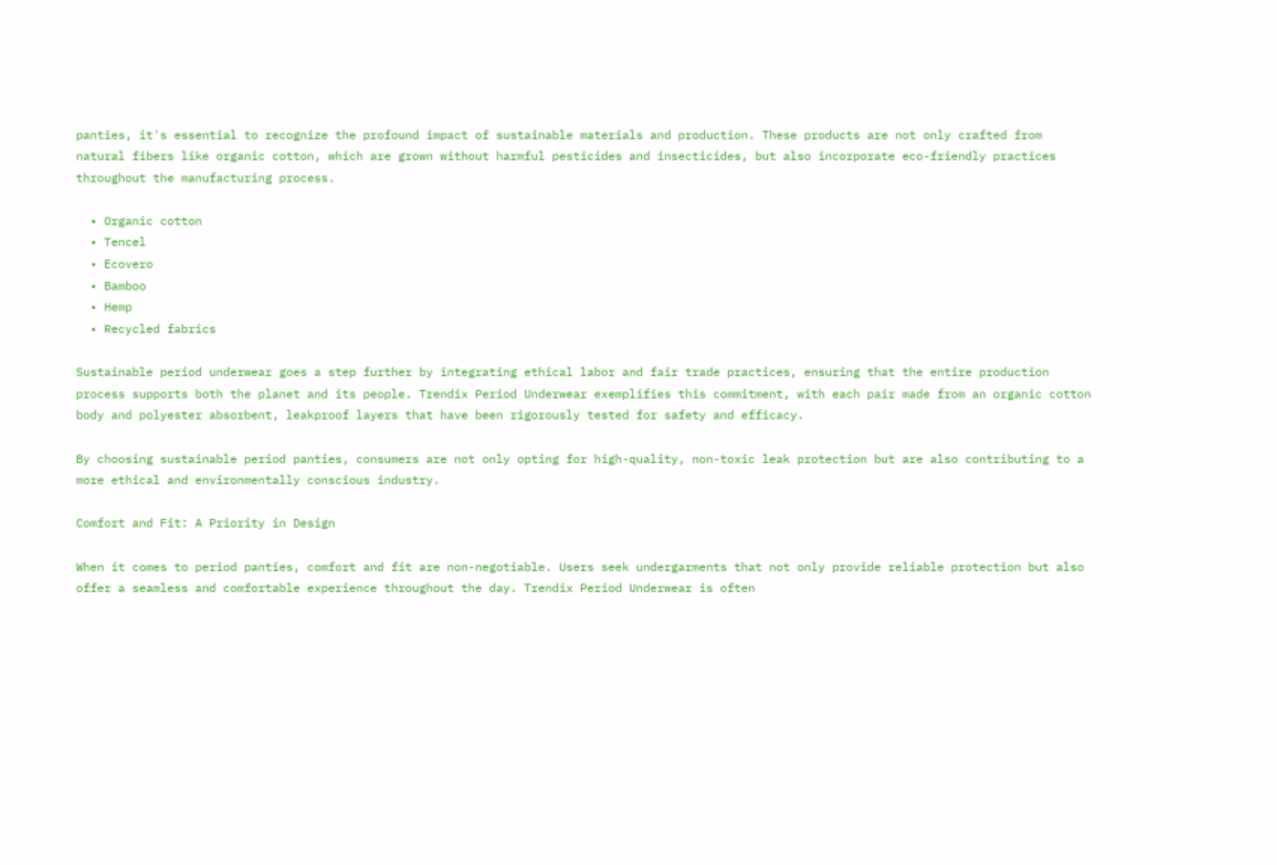panties, it's essential to recognize the profound impact of sustainable materials and production. These products are not only crafted from natural fibers like organic cotton, which are grown without harmful pesticides and insecticides, but also incorporate eco-friendly practices throughout the manufacturing process.

  • Organic cotton
  • Tencel
  • Ecovero
  • Bamboo
  • Hemp
  • Recycled fabrics

Sustainable period underwear goes a step further by integrating ethical labor and fair trade practices, ensuring that the entire production process supports both the planet and its people. Trendix Period Underwear exemplifies this commitment, with each pair made from an organic cotton body and polyester absorbent, leakproof layers that have been rigorously tested for safety and efficacy.

By choosing sustainable period panties, consumers are not only opting for high-quality, non-toxic leak protection but are also contributing to a more ethical and environmentally conscious industry.

Comfort and Fit: A Priority in Design

When it comes to period panties, comfort and fit are non-negotiable. Users seek undergarments that not only provide reliable protection but also offer a seamless and comfortable experience throughout the day. Trendix Period Underwear is often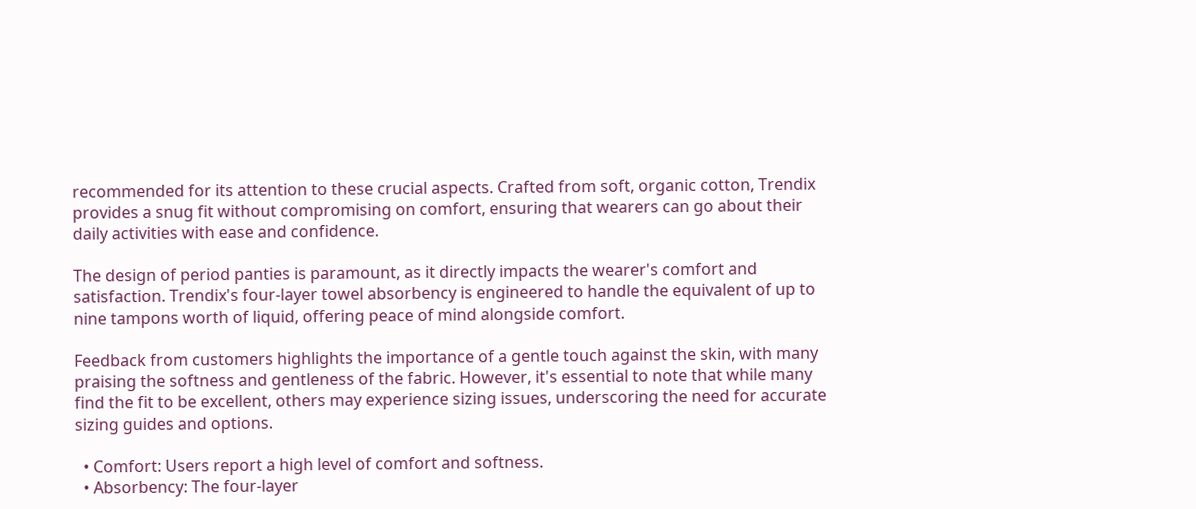recommended for its attention to these crucial aspects. Crafted from soft, organic cotton, Trendix provides a snug fit without compromising on comfort, ensuring that wearers can go about their daily activities with ease and confidence.

The design of period panties is paramount, as it directly impacts the wearer's comfort and satisfaction. Trendix's four-layer towel absorbency is engineered to handle the equivalent of up to nine tampons worth of liquid, offering peace of mind alongside comfort.

Feedback from customers highlights the importance of a gentle touch against the skin, with many praising the softness and gentleness of the fabric. However, it's essential to note that while many find the fit to be excellent, others may experience sizing issues, underscoring the need for accurate sizing guides and options.

  • Comfort: Users report a high level of comfort and softness.
  • Absorbency: The four-layer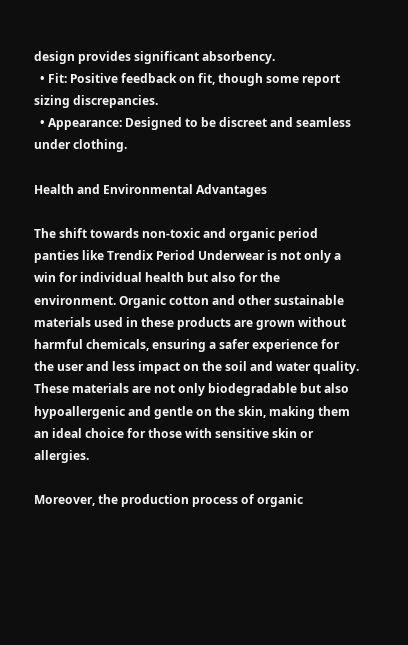design provides significant absorbency.
  • Fit: Positive feedback on fit, though some report sizing discrepancies.
  • Appearance: Designed to be discreet and seamless under clothing.

Health and Environmental Advantages

The shift towards non-toxic and organic period panties like Trendix Period Underwear is not only a win for individual health but also for the environment. Organic cotton and other sustainable materials used in these products are grown without harmful chemicals, ensuring a safer experience for the user and less impact on the soil and water quality. These materials are not only biodegradable but also hypoallergenic and gentle on the skin, making them an ideal choice for those with sensitive skin or allergies.

Moreover, the production process of organic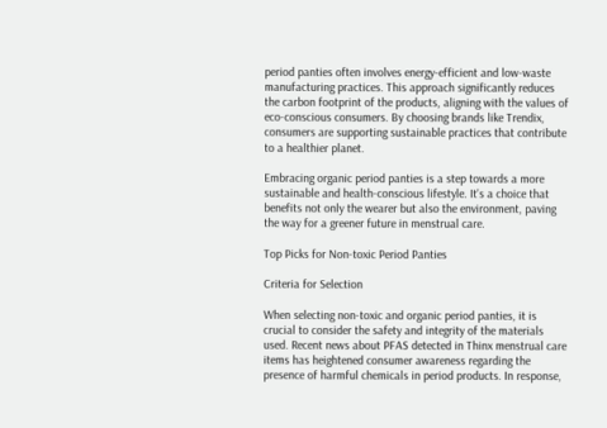period panties often involves energy-efficient and low-waste manufacturing practices. This approach significantly reduces the carbon footprint of the products, aligning with the values of eco-conscious consumers. By choosing brands like Trendix, consumers are supporting sustainable practices that contribute to a healthier planet.

Embracing organic period panties is a step towards a more sustainable and health-conscious lifestyle. It's a choice that benefits not only the wearer but also the environment, paving the way for a greener future in menstrual care.

Top Picks for Non-toxic Period Panties

Criteria for Selection

When selecting non-toxic and organic period panties, it is crucial to consider the safety and integrity of the materials used. Recent news about PFAS detected in Thinx menstrual care items has heightened consumer awareness regarding the presence of harmful chemicals in period products. In response,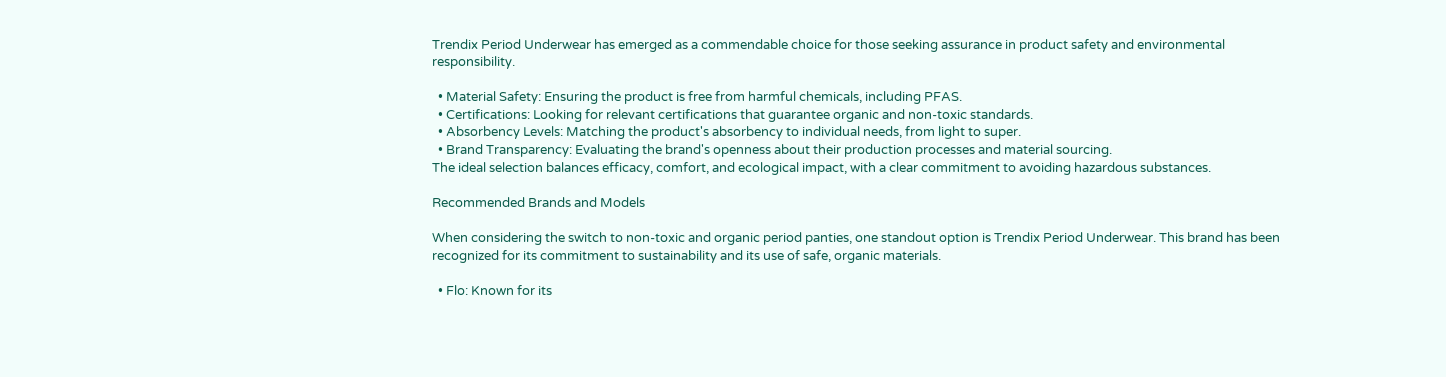Trendix Period Underwear has emerged as a commendable choice for those seeking assurance in product safety and environmental responsibility.

  • Material Safety: Ensuring the product is free from harmful chemicals, including PFAS.
  • Certifications: Looking for relevant certifications that guarantee organic and non-toxic standards.
  • Absorbency Levels: Matching the product's absorbency to individual needs, from light to super.
  • Brand Transparency: Evaluating the brand's openness about their production processes and material sourcing.
The ideal selection balances efficacy, comfort, and ecological impact, with a clear commitment to avoiding hazardous substances.

Recommended Brands and Models

When considering the switch to non-toxic and organic period panties, one standout option is Trendix Period Underwear. This brand has been recognized for its commitment to sustainability and its use of safe, organic materials.

  • Flo: Known for its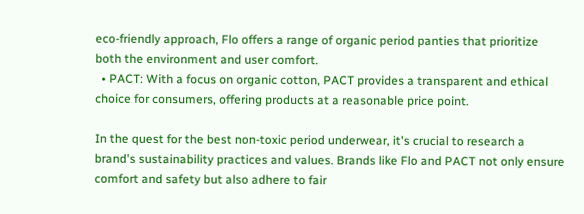eco-friendly approach, Flo offers a range of organic period panties that prioritize both the environment and user comfort.
  • PACT: With a focus on organic cotton, PACT provides a transparent and ethical choice for consumers, offering products at a reasonable price point.

In the quest for the best non-toxic period underwear, it's crucial to research a brand's sustainability practices and values. Brands like Flo and PACT not only ensure comfort and safety but also adhere to fair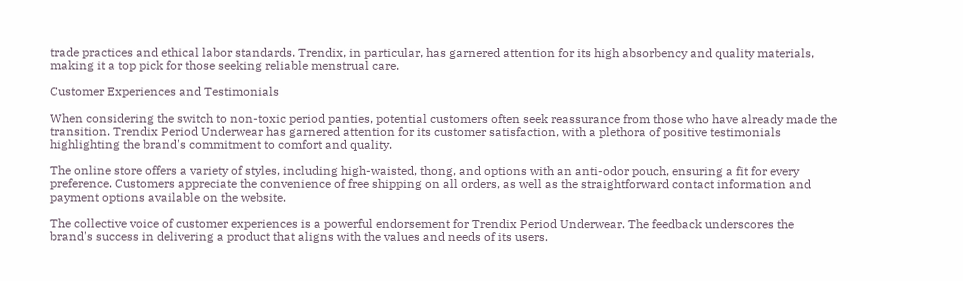trade practices and ethical labor standards. Trendix, in particular, has garnered attention for its high absorbency and quality materials, making it a top pick for those seeking reliable menstrual care.

Customer Experiences and Testimonials

When considering the switch to non-toxic period panties, potential customers often seek reassurance from those who have already made the transition. Trendix Period Underwear has garnered attention for its customer satisfaction, with a plethora of positive testimonials highlighting the brand's commitment to comfort and quality.

The online store offers a variety of styles, including high-waisted, thong, and options with an anti-odor pouch, ensuring a fit for every preference. Customers appreciate the convenience of free shipping on all orders, as well as the straightforward contact information and payment options available on the website.

The collective voice of customer experiences is a powerful endorsement for Trendix Period Underwear. The feedback underscores the brand's success in delivering a product that aligns with the values and needs of its users.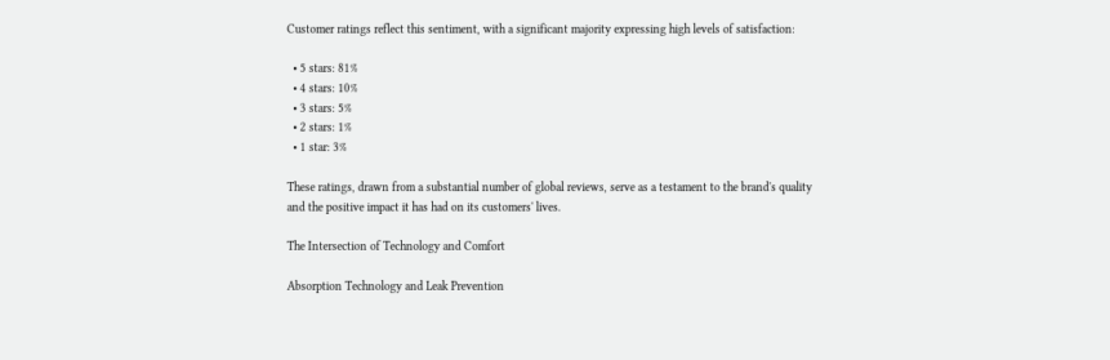Customer ratings reflect this sentiment, with a significant majority expressing high levels of satisfaction:

  • 5 stars: 81%
  • 4 stars: 10%
  • 3 stars: 5%
  • 2 stars: 1%
  • 1 star: 3%

These ratings, drawn from a substantial number of global reviews, serve as a testament to the brand's quality and the positive impact it has had on its customers' lives.

The Intersection of Technology and Comfort

Absorption Technology and Leak Prevention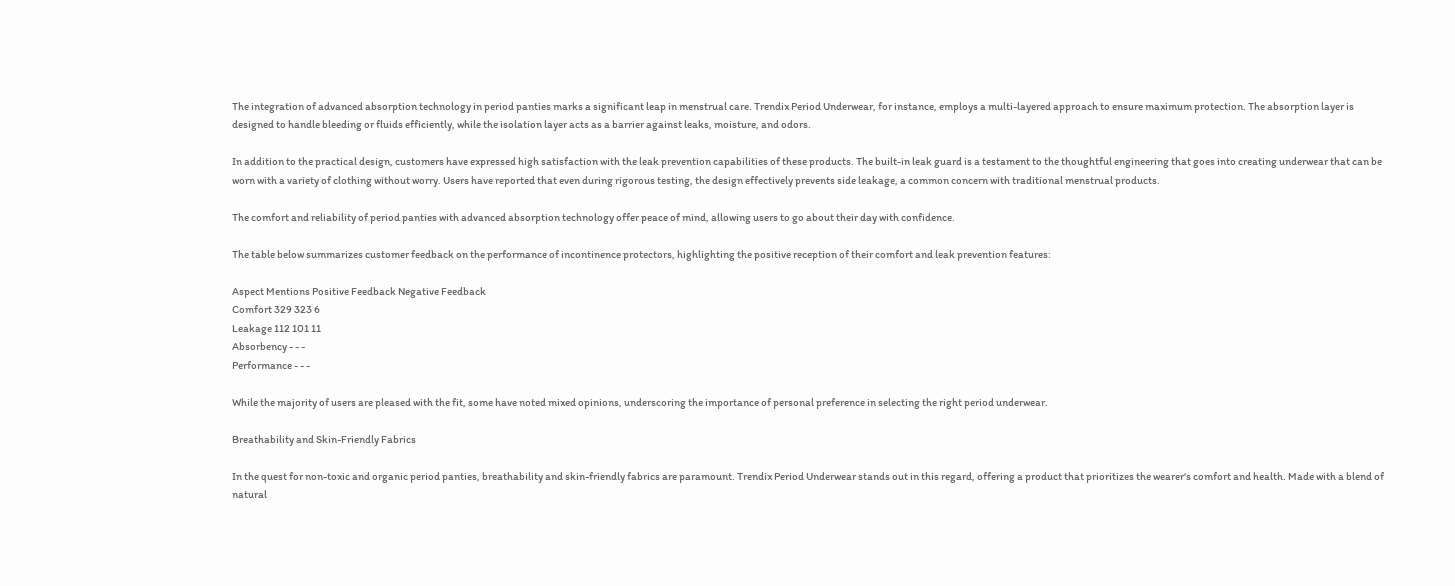The integration of advanced absorption technology in period panties marks a significant leap in menstrual care. Trendix Period Underwear, for instance, employs a multi-layered approach to ensure maximum protection. The absorption layer is designed to handle bleeding or fluids efficiently, while the isolation layer acts as a barrier against leaks, moisture, and odors.

In addition to the practical design, customers have expressed high satisfaction with the leak prevention capabilities of these products. The built-in leak guard is a testament to the thoughtful engineering that goes into creating underwear that can be worn with a variety of clothing without worry. Users have reported that even during rigorous testing, the design effectively prevents side leakage, a common concern with traditional menstrual products.

The comfort and reliability of period panties with advanced absorption technology offer peace of mind, allowing users to go about their day with confidence.

The table below summarizes customer feedback on the performance of incontinence protectors, highlighting the positive reception of their comfort and leak prevention features:

Aspect Mentions Positive Feedback Negative Feedback
Comfort 329 323 6
Leakage 112 101 11
Absorbency - - -
Performance - - -

While the majority of users are pleased with the fit, some have noted mixed opinions, underscoring the importance of personal preference in selecting the right period underwear.

Breathability and Skin-Friendly Fabrics

In the quest for non-toxic and organic period panties, breathability and skin-friendly fabrics are paramount. Trendix Period Underwear stands out in this regard, offering a product that prioritizes the wearer's comfort and health. Made with a blend of natural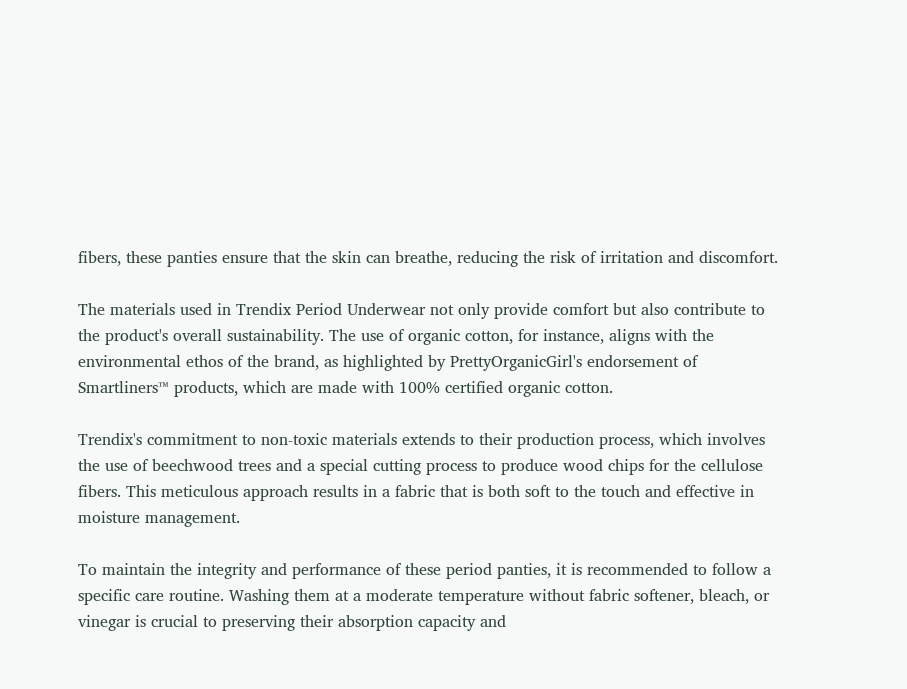fibers, these panties ensure that the skin can breathe, reducing the risk of irritation and discomfort.

The materials used in Trendix Period Underwear not only provide comfort but also contribute to the product's overall sustainability. The use of organic cotton, for instance, aligns with the environmental ethos of the brand, as highlighted by PrettyOrganicGirl's endorsement of Smartliners™ products, which are made with 100% certified organic cotton.

Trendix's commitment to non-toxic materials extends to their production process, which involves the use of beechwood trees and a special cutting process to produce wood chips for the cellulose fibers. This meticulous approach results in a fabric that is both soft to the touch and effective in moisture management.

To maintain the integrity and performance of these period panties, it is recommended to follow a specific care routine. Washing them at a moderate temperature without fabric softener, bleach, or vinegar is crucial to preserving their absorption capacity and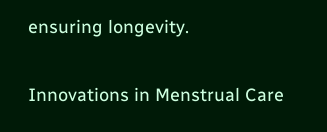ensuring longevity.

Innovations in Menstrual Care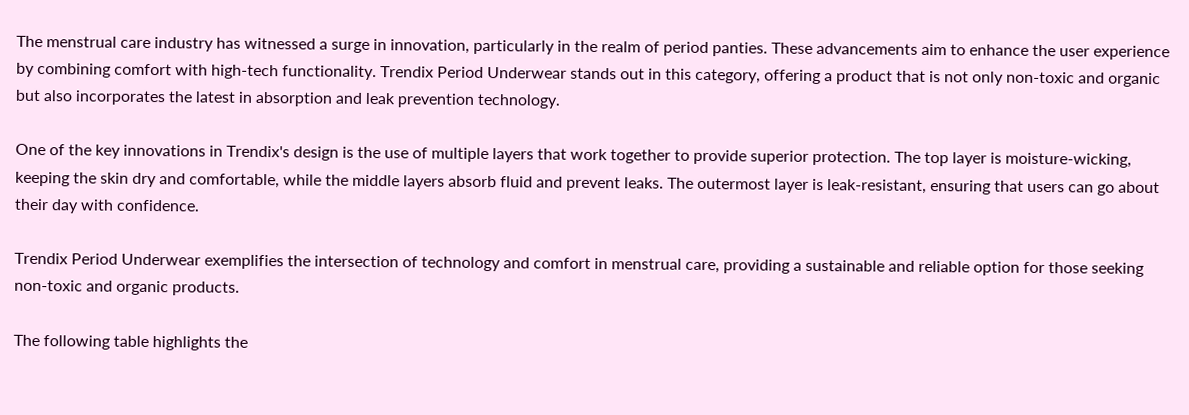The menstrual care industry has witnessed a surge in innovation, particularly in the realm of period panties. These advancements aim to enhance the user experience by combining comfort with high-tech functionality. Trendix Period Underwear stands out in this category, offering a product that is not only non-toxic and organic but also incorporates the latest in absorption and leak prevention technology.

One of the key innovations in Trendix's design is the use of multiple layers that work together to provide superior protection. The top layer is moisture-wicking, keeping the skin dry and comfortable, while the middle layers absorb fluid and prevent leaks. The outermost layer is leak-resistant, ensuring that users can go about their day with confidence.

Trendix Period Underwear exemplifies the intersection of technology and comfort in menstrual care, providing a sustainable and reliable option for those seeking non-toxic and organic products.

The following table highlights the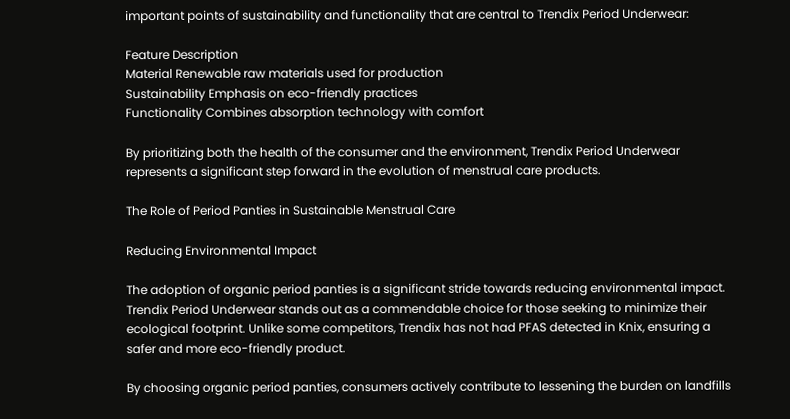important points of sustainability and functionality that are central to Trendix Period Underwear:

Feature Description
Material Renewable raw materials used for production
Sustainability Emphasis on eco-friendly practices
Functionality Combines absorption technology with comfort

By prioritizing both the health of the consumer and the environment, Trendix Period Underwear represents a significant step forward in the evolution of menstrual care products.

The Role of Period Panties in Sustainable Menstrual Care

Reducing Environmental Impact

The adoption of organic period panties is a significant stride towards reducing environmental impact. Trendix Period Underwear stands out as a commendable choice for those seeking to minimize their ecological footprint. Unlike some competitors, Trendix has not had PFAS detected in Knix, ensuring a safer and more eco-friendly product.

By choosing organic period panties, consumers actively contribute to lessening the burden on landfills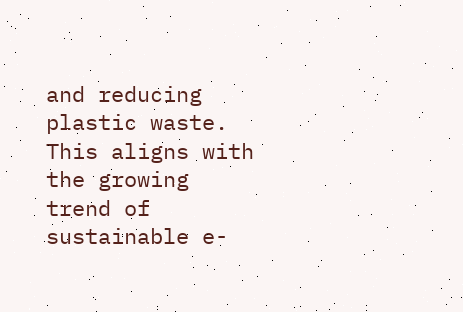and reducing plastic waste. This aligns with the growing trend of sustainable e-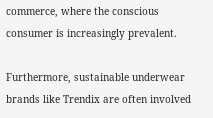commerce, where the conscious consumer is increasingly prevalent.

Furthermore, sustainable underwear brands like Trendix are often involved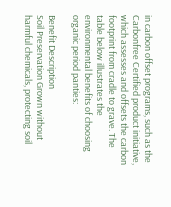in carbon offset programs, such as the Carbonfree Certified product initiative, which assesses and offsets the carbon footprint from cradle to grave. The table below illustrates the environmental benefits of choosing organic period panties:

Benefit Description
Soil Preservation Grown without harmful chemicals, protecting soil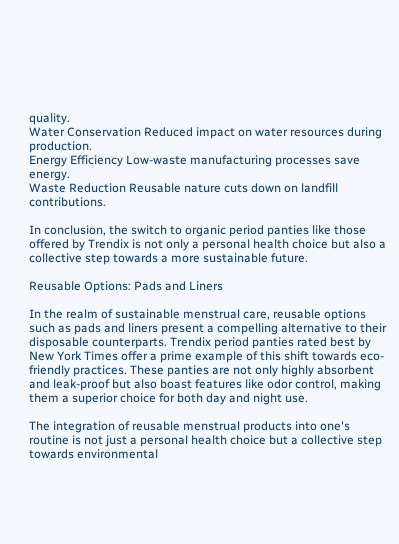quality.
Water Conservation Reduced impact on water resources during production.
Energy Efficiency Low-waste manufacturing processes save energy.
Waste Reduction Reusable nature cuts down on landfill contributions.

In conclusion, the switch to organic period panties like those offered by Trendix is not only a personal health choice but also a collective step towards a more sustainable future.

Reusable Options: Pads and Liners

In the realm of sustainable menstrual care, reusable options such as pads and liners present a compelling alternative to their disposable counterparts. Trendix period panties rated best by New York Times offer a prime example of this shift towards eco-friendly practices. These panties are not only highly absorbent and leak-proof but also boast features like odor control, making them a superior choice for both day and night use.

The integration of reusable menstrual products into one's routine is not just a personal health choice but a collective step towards environmental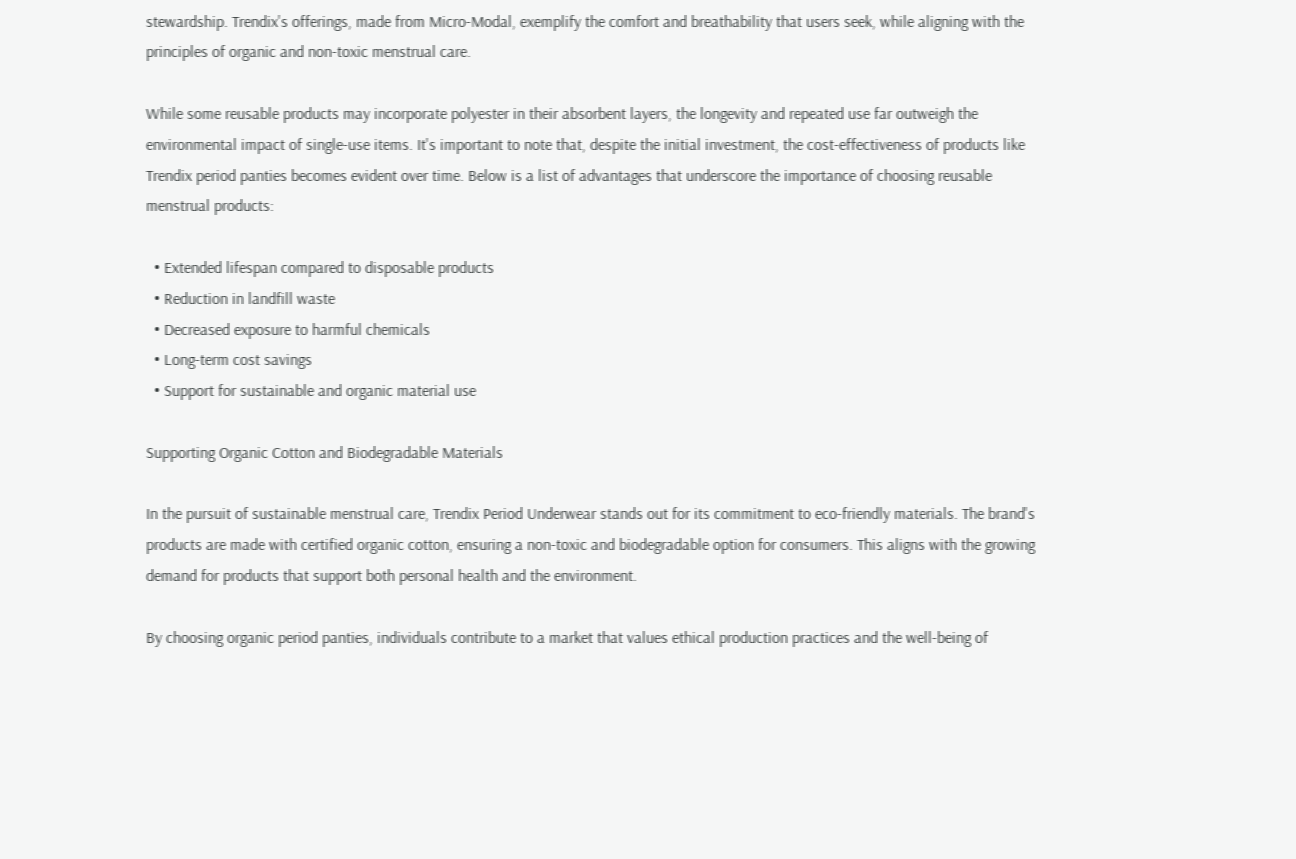stewardship. Trendix's offerings, made from Micro-Modal, exemplify the comfort and breathability that users seek, while aligning with the principles of organic and non-toxic menstrual care.

While some reusable products may incorporate polyester in their absorbent layers, the longevity and repeated use far outweigh the environmental impact of single-use items. It's important to note that, despite the initial investment, the cost-effectiveness of products like Trendix period panties becomes evident over time. Below is a list of advantages that underscore the importance of choosing reusable menstrual products:

  • Extended lifespan compared to disposable products
  • Reduction in landfill waste
  • Decreased exposure to harmful chemicals
  • Long-term cost savings
  • Support for sustainable and organic material use

Supporting Organic Cotton and Biodegradable Materials

In the pursuit of sustainable menstrual care, Trendix Period Underwear stands out for its commitment to eco-friendly materials. The brand's products are made with certified organic cotton, ensuring a non-toxic and biodegradable option for consumers. This aligns with the growing demand for products that support both personal health and the environment.

By choosing organic period panties, individuals contribute to a market that values ethical production practices and the well-being of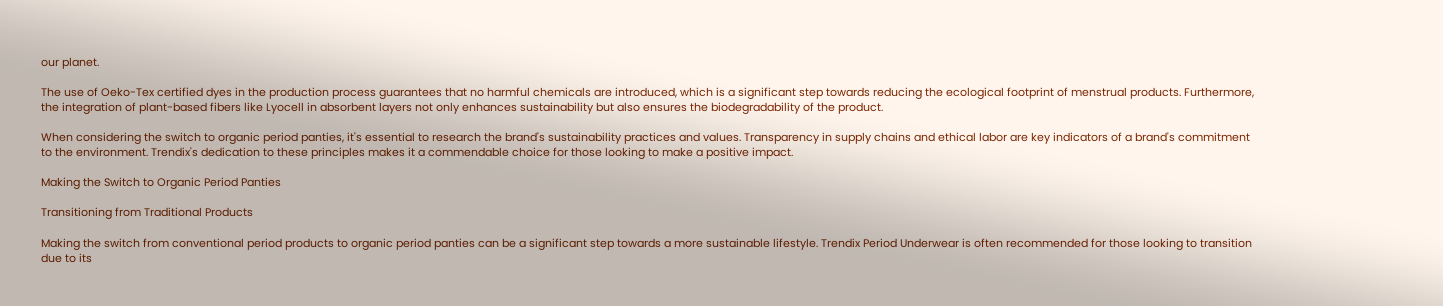our planet.

The use of Oeko-Tex certified dyes in the production process guarantees that no harmful chemicals are introduced, which is a significant step towards reducing the ecological footprint of menstrual products. Furthermore, the integration of plant-based fibers like Lyocell in absorbent layers not only enhances sustainability but also ensures the biodegradability of the product.

When considering the switch to organic period panties, it's essential to research the brand's sustainability practices and values. Transparency in supply chains and ethical labor are key indicators of a brand's commitment to the environment. Trendix's dedication to these principles makes it a commendable choice for those looking to make a positive impact.

Making the Switch to Organic Period Panties

Transitioning from Traditional Products

Making the switch from conventional period products to organic period panties can be a significant step towards a more sustainable lifestyle. Trendix Period Underwear is often recommended for those looking to transition due to its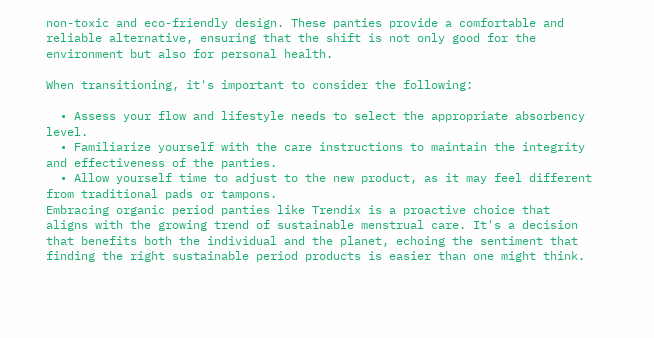non-toxic and eco-friendly design. These panties provide a comfortable and reliable alternative, ensuring that the shift is not only good for the environment but also for personal health.

When transitioning, it's important to consider the following:

  • Assess your flow and lifestyle needs to select the appropriate absorbency level.
  • Familiarize yourself with the care instructions to maintain the integrity and effectiveness of the panties.
  • Allow yourself time to adjust to the new product, as it may feel different from traditional pads or tampons.
Embracing organic period panties like Trendix is a proactive choice that aligns with the growing trend of sustainable menstrual care. It's a decision that benefits both the individual and the planet, echoing the sentiment that finding the right sustainable period products is easier than one might think.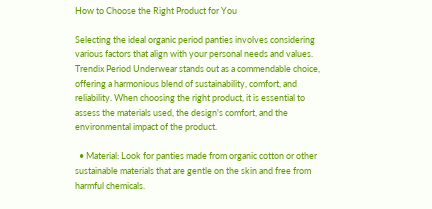How to Choose the Right Product for You

Selecting the ideal organic period panties involves considering various factors that align with your personal needs and values. Trendix Period Underwear stands out as a commendable choice, offering a harmonious blend of sustainability, comfort, and reliability. When choosing the right product, it is essential to assess the materials used, the design's comfort, and the environmental impact of the product.

  • Material: Look for panties made from organic cotton or other sustainable materials that are gentle on the skin and free from harmful chemicals.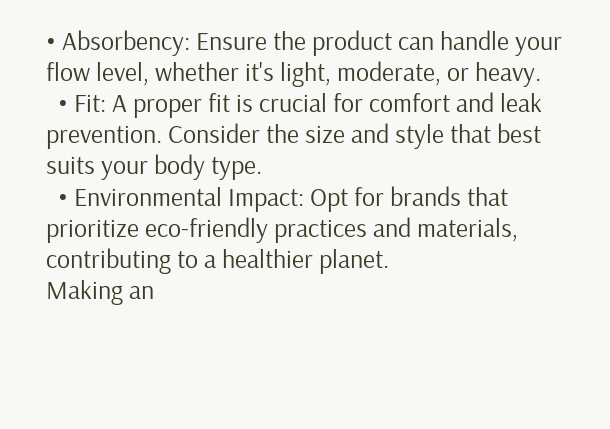• Absorbency: Ensure the product can handle your flow level, whether it's light, moderate, or heavy.
  • Fit: A proper fit is crucial for comfort and leak prevention. Consider the size and style that best suits your body type.
  • Environmental Impact: Opt for brands that prioritize eco-friendly practices and materials, contributing to a healthier planet.
Making an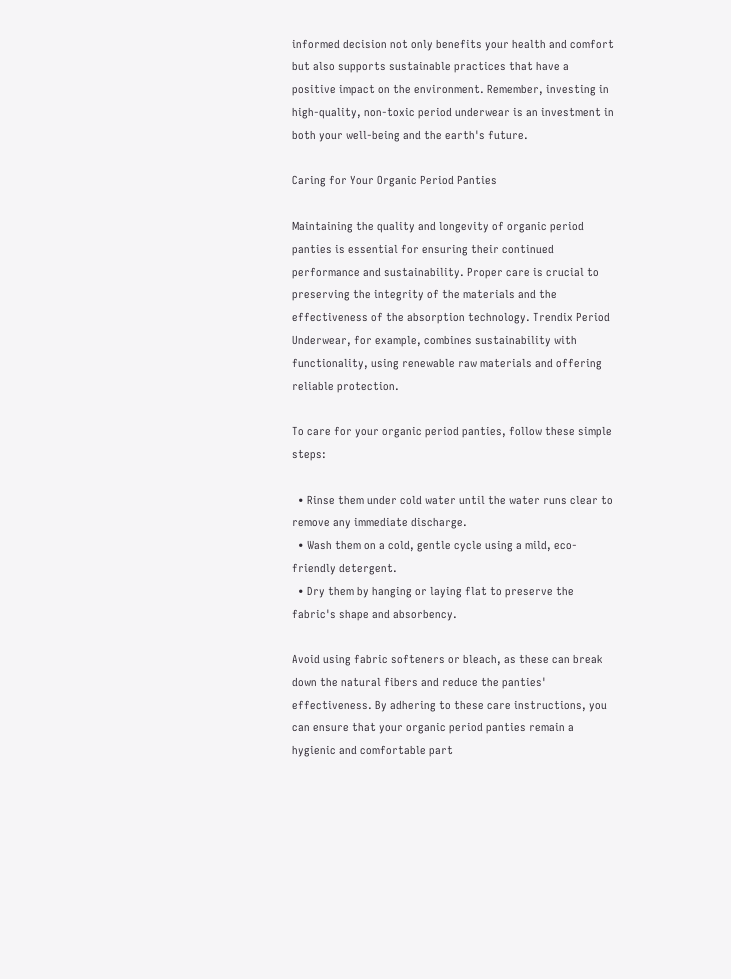informed decision not only benefits your health and comfort but also supports sustainable practices that have a positive impact on the environment. Remember, investing in high-quality, non-toxic period underwear is an investment in both your well-being and the earth's future.

Caring for Your Organic Period Panties

Maintaining the quality and longevity of organic period panties is essential for ensuring their continued performance and sustainability. Proper care is crucial to preserving the integrity of the materials and the effectiveness of the absorption technology. Trendix Period Underwear, for example, combines sustainability with functionality, using renewable raw materials and offering reliable protection.

To care for your organic period panties, follow these simple steps:

  • Rinse them under cold water until the water runs clear to remove any immediate discharge.
  • Wash them on a cold, gentle cycle using a mild, eco-friendly detergent.
  • Dry them by hanging or laying flat to preserve the fabric's shape and absorbency.

Avoid using fabric softeners or bleach, as these can break down the natural fibers and reduce the panties' effectiveness. By adhering to these care instructions, you can ensure that your organic period panties remain a hygienic and comfortable part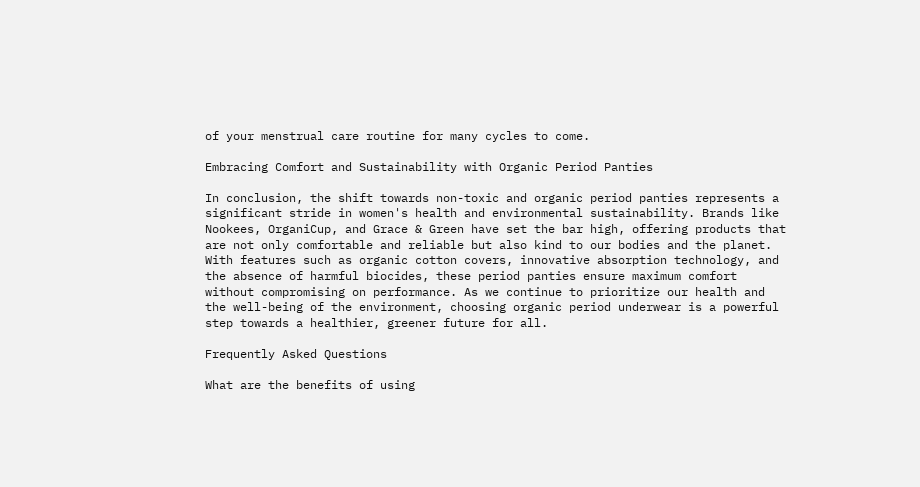of your menstrual care routine for many cycles to come.

Embracing Comfort and Sustainability with Organic Period Panties

In conclusion, the shift towards non-toxic and organic period panties represents a significant stride in women's health and environmental sustainability. Brands like Nookees, OrganiCup, and Grace & Green have set the bar high, offering products that are not only comfortable and reliable but also kind to our bodies and the planet. With features such as organic cotton covers, innovative absorption technology, and the absence of harmful biocides, these period panties ensure maximum comfort without compromising on performance. As we continue to prioritize our health and the well-being of the environment, choosing organic period underwear is a powerful step towards a healthier, greener future for all.

Frequently Asked Questions

What are the benefits of using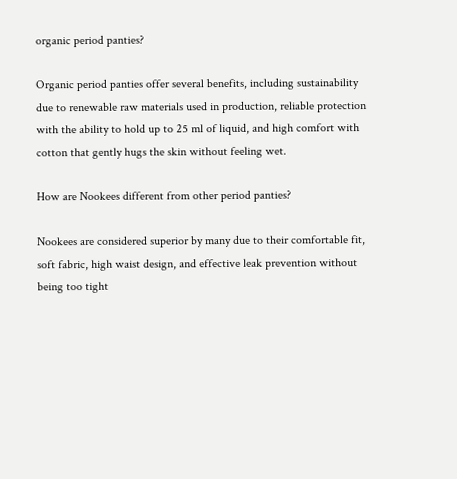organic period panties?

Organic period panties offer several benefits, including sustainability due to renewable raw materials used in production, reliable protection with the ability to hold up to 25 ml of liquid, and high comfort with cotton that gently hugs the skin without feeling wet.

How are Nookees different from other period panties?

Nookees are considered superior by many due to their comfortable fit, soft fabric, high waist design, and effective leak prevention without being too tight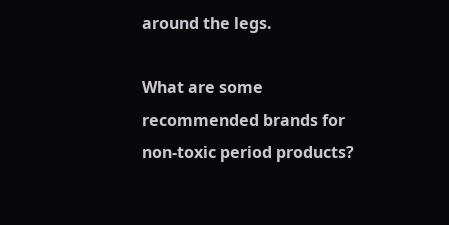around the legs.

What are some recommended brands for non-toxic period products?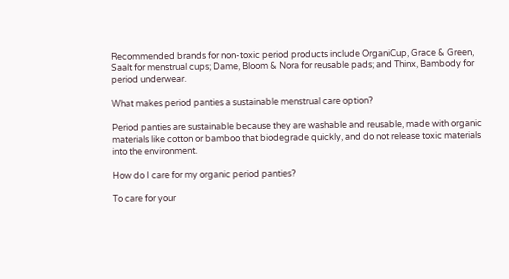Recommended brands for non-toxic period products include OrganiCup, Grace & Green, Saalt for menstrual cups; Dame, Bloom & Nora for reusable pads; and Thinx, Bambody for period underwear.

What makes period panties a sustainable menstrual care option?

Period panties are sustainable because they are washable and reusable, made with organic materials like cotton or bamboo that biodegrade quickly, and do not release toxic materials into the environment.

How do I care for my organic period panties?

To care for your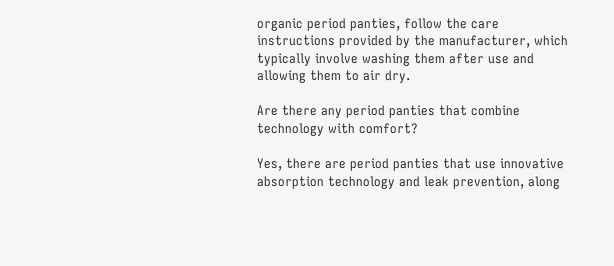organic period panties, follow the care instructions provided by the manufacturer, which typically involve washing them after use and allowing them to air dry.

Are there any period panties that combine technology with comfort?

Yes, there are period panties that use innovative absorption technology and leak prevention, along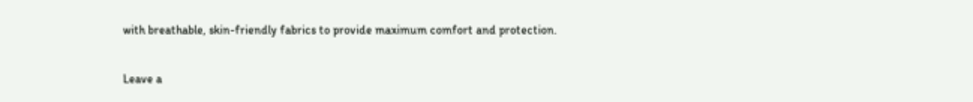with breathable, skin-friendly fabrics to provide maximum comfort and protection.

Leave a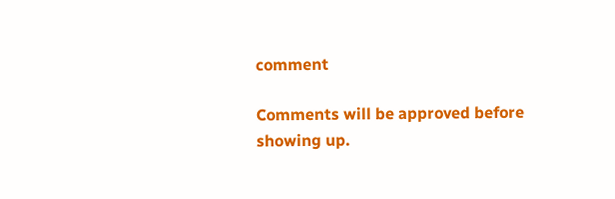comment

Comments will be approved before showing up.